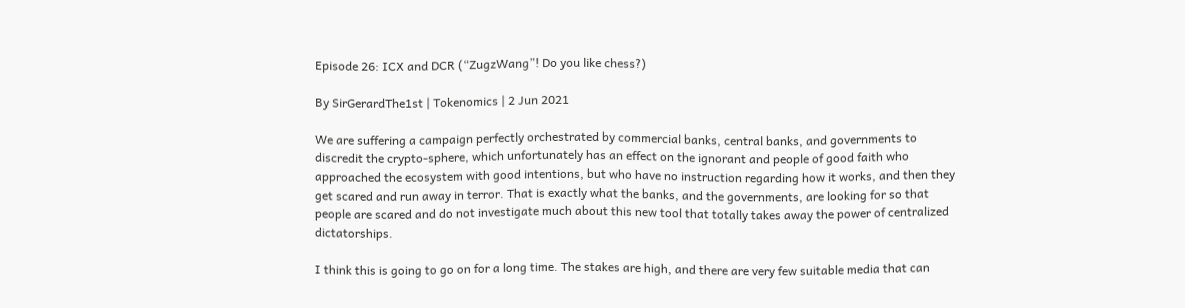Episode 26: ICX and DCR (“ZugzWang”! Do you like chess?)

By SirGerardThe1st | Tokenomics | 2 Jun 2021

We are suffering a campaign perfectly orchestrated by commercial banks, central banks, and governments to discredit the crypto-sphere, which unfortunately has an effect on the ignorant and people of good faith who approached the ecosystem with good intentions, but who have no instruction regarding how it works, and then they get scared and run away in terror. That is exactly what the banks, and the governments, are looking for so that people are scared and do not investigate much about this new tool that totally takes away the power of centralized dictatorships.

I think this is going to go on for a long time. The stakes are high, and there are very few suitable media that can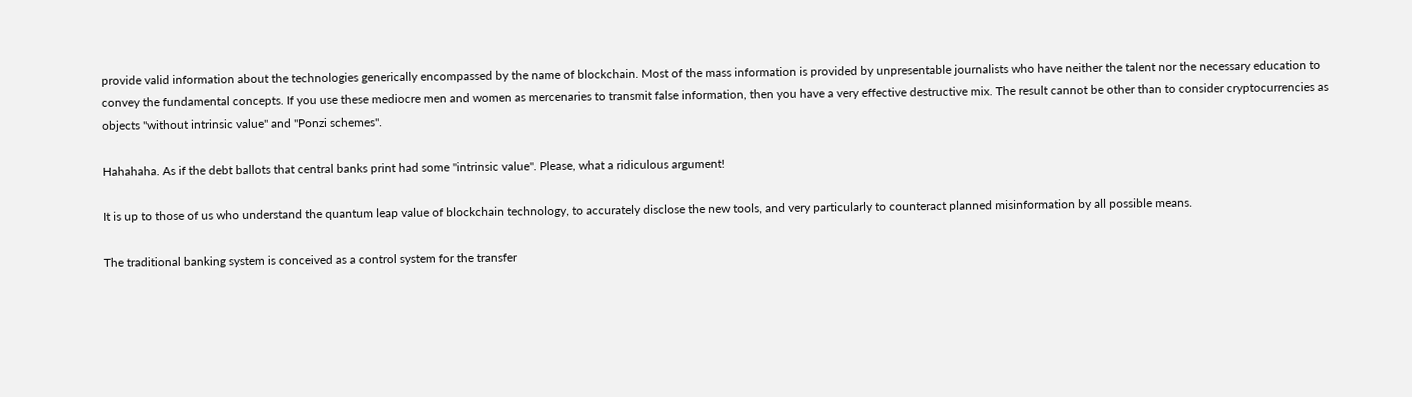provide valid information about the technologies generically encompassed by the name of blockchain. Most of the mass information is provided by unpresentable journalists who have neither the talent nor the necessary education to convey the fundamental concepts. If you use these mediocre men and women as mercenaries to transmit false information, then you have a very effective destructive mix. The result cannot be other than to consider cryptocurrencies as objects "without intrinsic value" and "Ponzi schemes".

Hahahaha. As if the debt ballots that central banks print had some "intrinsic value". Please, what a ridiculous argument!

It is up to those of us who understand the quantum leap value of blockchain technology, to accurately disclose the new tools, and very particularly to counteract planned misinformation by all possible means.

The traditional banking system is conceived as a control system for the transfer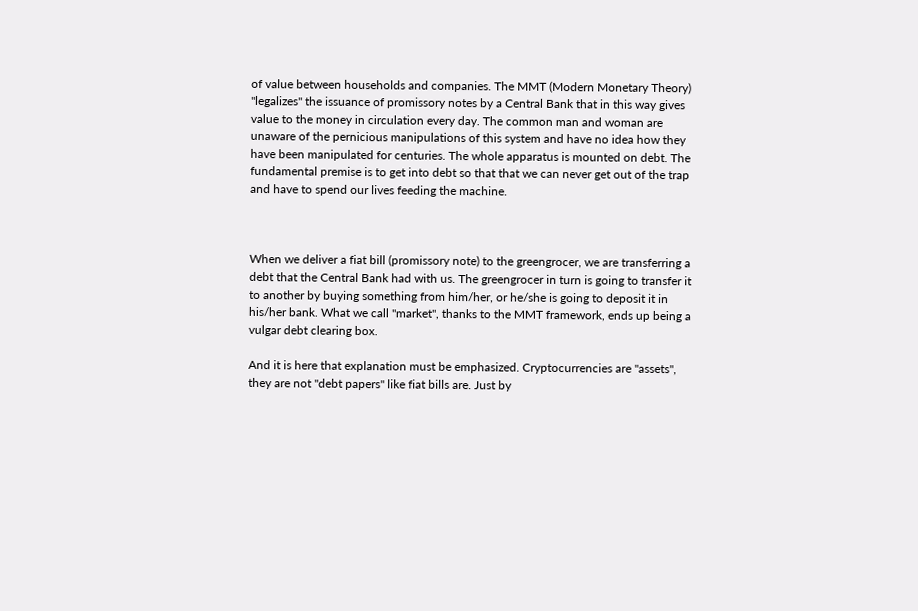of value between households and companies. The MMT (Modern Monetary Theory) "legalizes" the issuance of promissory notes by a Central Bank that in this way gives value to the money in circulation every day. The common man and woman are unaware of the pernicious manipulations of this system and have no idea how they have been manipulated for centuries. The whole apparatus is mounted on debt. The fundamental premise is to get into debt so that that we can never get out of the trap and have to spend our lives feeding the machine.



When we deliver a fiat bill (promissory note) to the greengrocer, we are transferring a debt that the Central Bank had with us. The greengrocer in turn is going to transfer it to another by buying something from him/her, or he/she is going to deposit it in his/her bank. What we call "market", thanks to the MMT framework, ends up being a vulgar debt clearing box.

And it is here that explanation must be emphasized. Cryptocurrencies are "assets", they are not "debt papers" like fiat bills are. Just by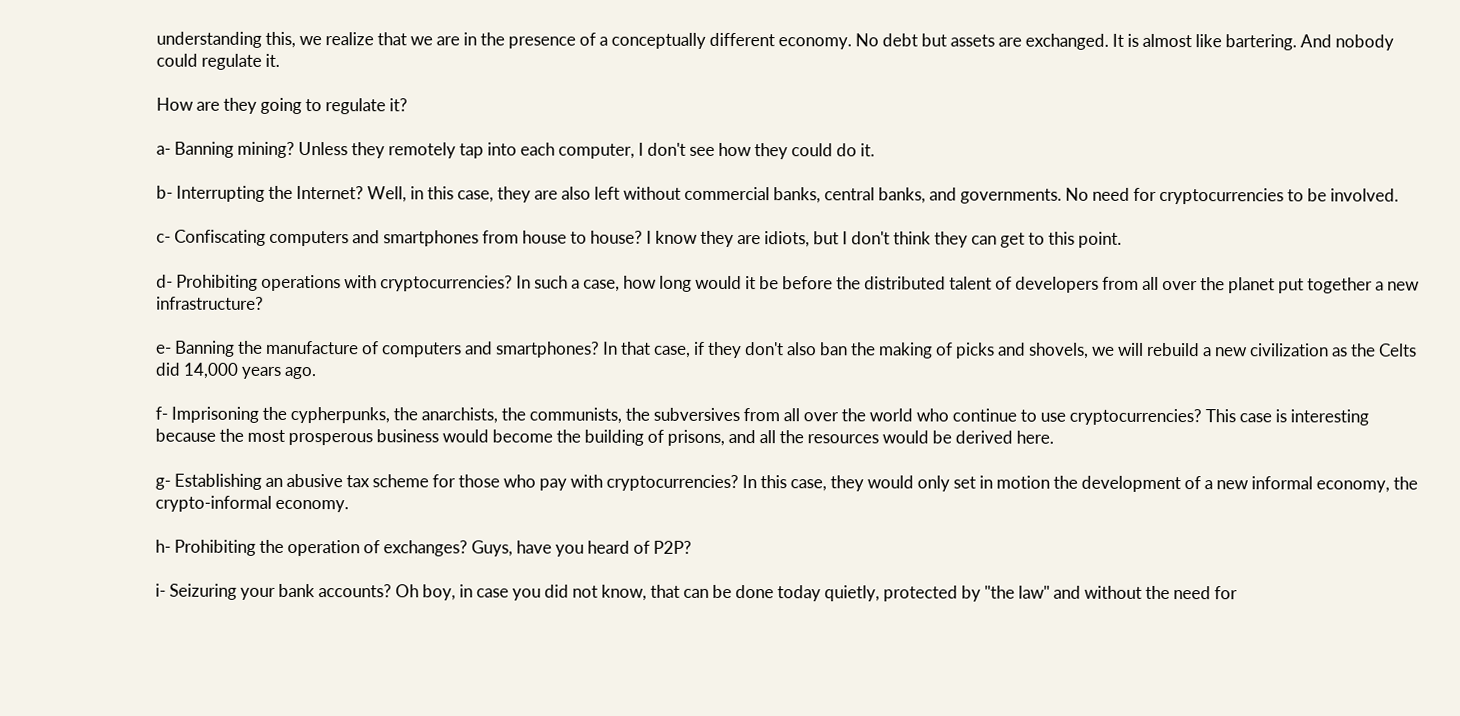understanding this, we realize that we are in the presence of a conceptually different economy. No debt but assets are exchanged. It is almost like bartering. And nobody could regulate it.

How are they going to regulate it?

a- Banning mining? Unless they remotely tap into each computer, I don't see how they could do it.

b- Interrupting the Internet? Well, in this case, they are also left without commercial banks, central banks, and governments. No need for cryptocurrencies to be involved.

c- Confiscating computers and smartphones from house to house? I know they are idiots, but I don't think they can get to this point.

d- Prohibiting operations with cryptocurrencies? In such a case, how long would it be before the distributed talent of developers from all over the planet put together a new infrastructure?

e- Banning the manufacture of computers and smartphones? In that case, if they don't also ban the making of picks and shovels, we will rebuild a new civilization as the Celts did 14,000 years ago.

f- Imprisoning the cypherpunks, the anarchists, the communists, the subversives from all over the world who continue to use cryptocurrencies? This case is interesting because the most prosperous business would become the building of prisons, and all the resources would be derived here.

g- Establishing an abusive tax scheme for those who pay with cryptocurrencies? In this case, they would only set in motion the development of a new informal economy, the crypto-informal economy.

h- Prohibiting the operation of exchanges? Guys, have you heard of P2P?

i- Seizuring your bank accounts? Oh boy, in case you did not know, that can be done today quietly, protected by "the law" and without the need for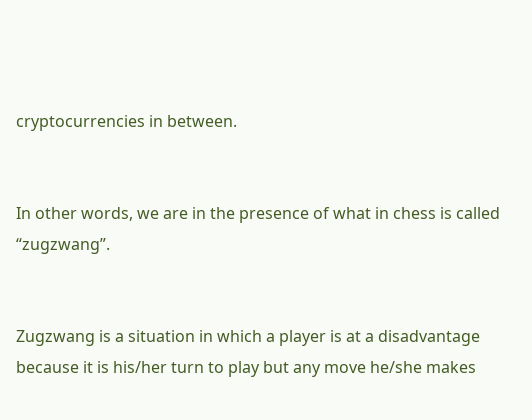cryptocurrencies in between.


In other words, we are in the presence of what in chess is called “zugzwang”.


Zugzwang is a situation in which a player is at a disadvantage because it is his/her turn to play but any move he/she makes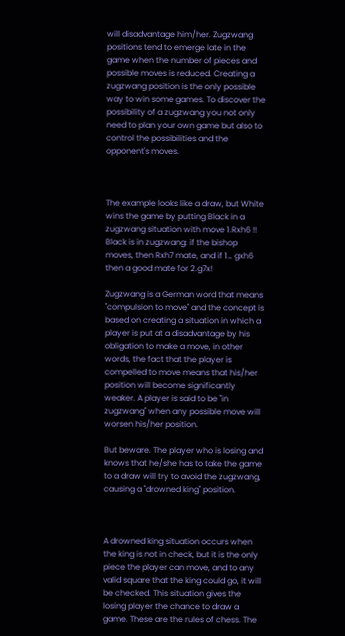will disadvantage him/her. Zugzwang positions tend to emerge late in the game when the number of pieces and possible moves is reduced. Creating a zugzwang position is the only possible way to win some games. To discover the possibility of a zugzwang you not only need to plan your own game but also to control the possibilities and the opponent's moves.



The example looks like a draw, but White wins the game by putting Black in a zugzwang situation with move 1.Rxh6 !! Black is in zugzwang: if the bishop moves, then Rxh7 mate, and if 1… gxh6 then a good mate for 2.g7x!

Zugzwang is a German word that means "compulsion to move" and the concept is based on creating a situation in which a player is put at a disadvantage by his obligation to make a move, in other words, the fact that the player is compelled to move means that his/her position will become significantly weaker. A player is said to be "in zugzwang" when any possible move will worsen his/her position.

But beware. The player who is losing and knows that he/she has to take the game to a draw will try to avoid the zugzwang, causing a "drowned king" position.



A drowned king situation occurs when the king is not in check, but it is the only piece the player can move, and to any valid square that the king could go, it will be checked. This situation gives the losing player the chance to draw a game. These are the rules of chess. The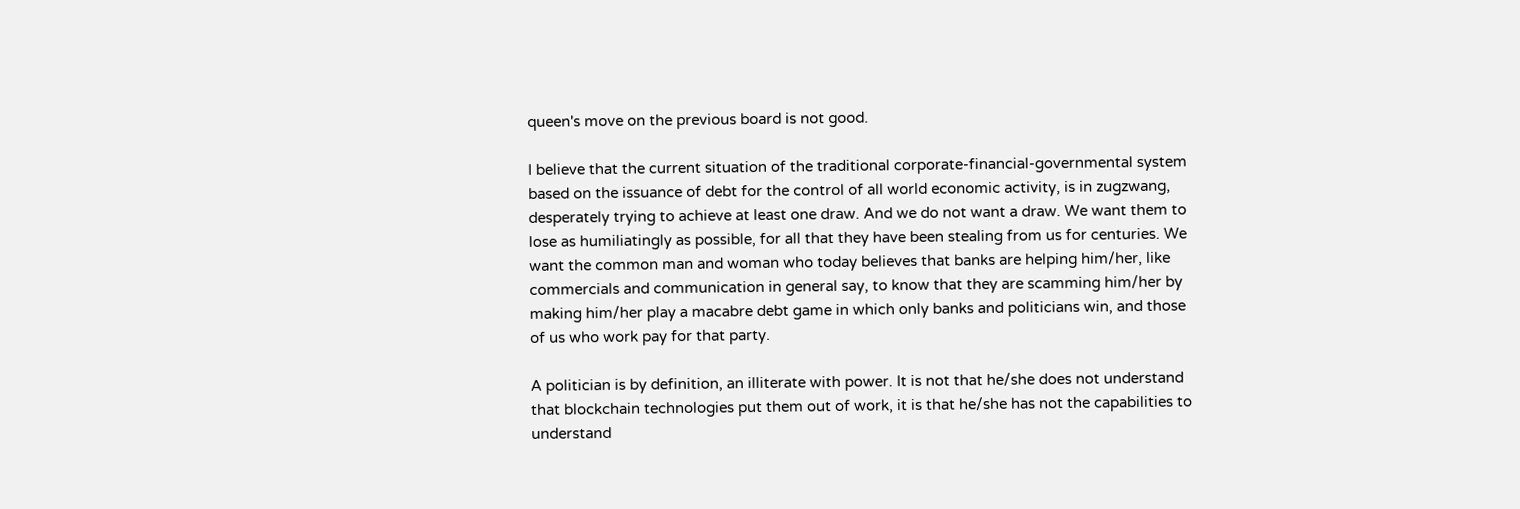queen's move on the previous board is not good.

I believe that the current situation of the traditional corporate-financial-governmental system based on the issuance of debt for the control of all world economic activity, is in zugzwang, desperately trying to achieve at least one draw. And we do not want a draw. We want them to lose as humiliatingly as possible, for all that they have been stealing from us for centuries. We want the common man and woman who today believes that banks are helping him/her, like commercials and communication in general say, to know that they are scamming him/her by making him/her play a macabre debt game in which only banks and politicians win, and those of us who work pay for that party.

A politician is by definition, an illiterate with power. It is not that he/she does not understand that blockchain technologies put them out of work, it is that he/she has not the capabilities to understand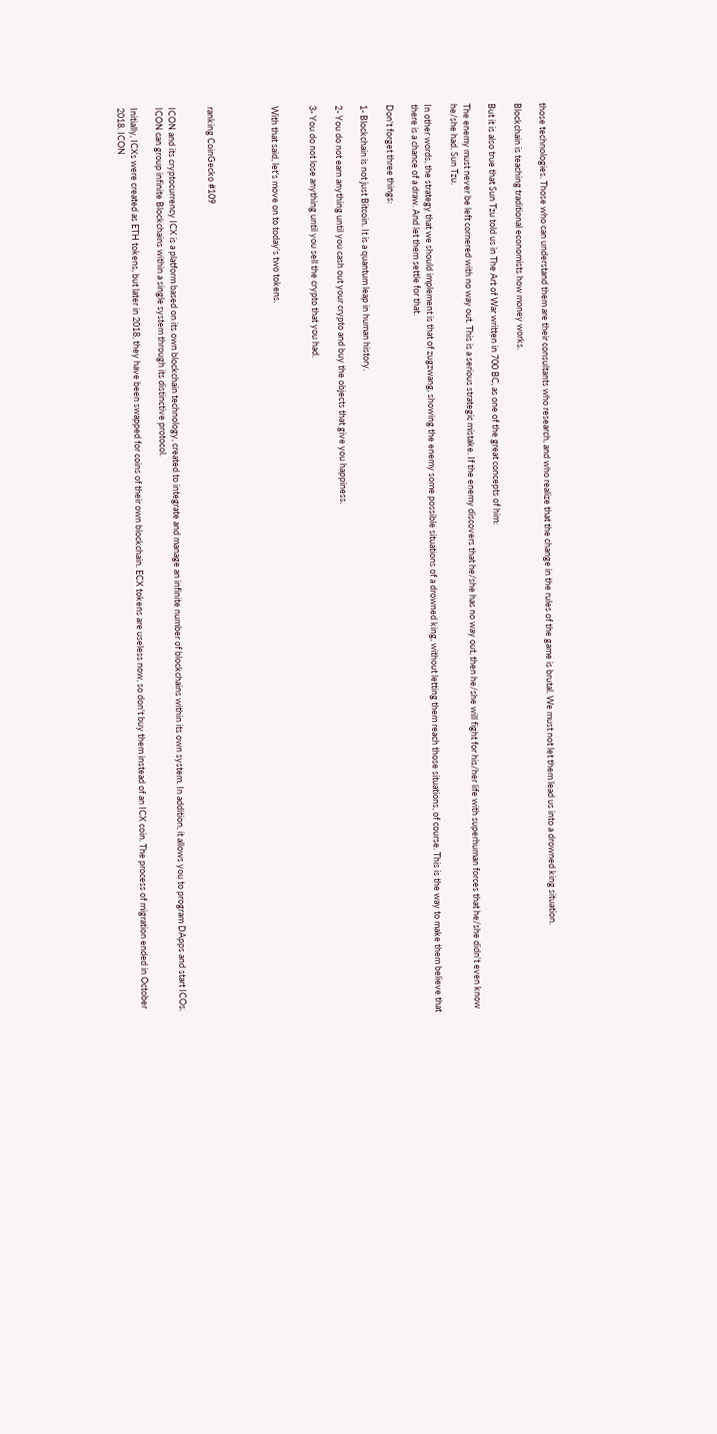those technologies. Those who can understand them are their consultants who research, and who realize that the change in the rules of the game is brutal. We must not let them lead us into a drowned king situation.

Blockchain is teaching traditional economists how money works.

But it is also true that Sun Tzu told us in The Art of War written in 700 BC, as one of the great concepts of him:

The enemy must never be left cornered with no way out. This is a serious strategic mistake. If the enemy discovers that he/she has no way out, then he/she will fight for his/her life with superhuman forces that he/she didn't even know he/she had. Sun Tzu.

In other words, the strategy that we should implement is that of zugzwang, showing the enemy some possible situations of a drowned king, without letting them reach those situations, of course. This is the way to make them believe that there is a chance of a draw. And let them settle for that.

Don't forget three things:

1- Blockchain is not just Bitcoin. It is a quantum leap in human history.

2- You do not earn anything until you cash out your crypto and buy the objects that give you happiness.

3- You do not lose anything until you sell the crypto that you had.


With that said, let's move on to today's two tokens.




ranking CoinGecko #109


ICON and its cryptocurrency ICX is a platform based on its own blockchain technology, created to integrate and manage an infinite number of blockchains within its own system. In addition, it allows you to program DApps and start ICOs. ICON can group infinite Blockchains within a single system through its distinctive protocol.

Initially, ICXs were created as ETH tokens, but later in 2018, they have been swapped for coins of their own blockchain. ECX tokens are useless now, so don't buy them instead of an ICX coin. The process of migration ended in October 2018. ICON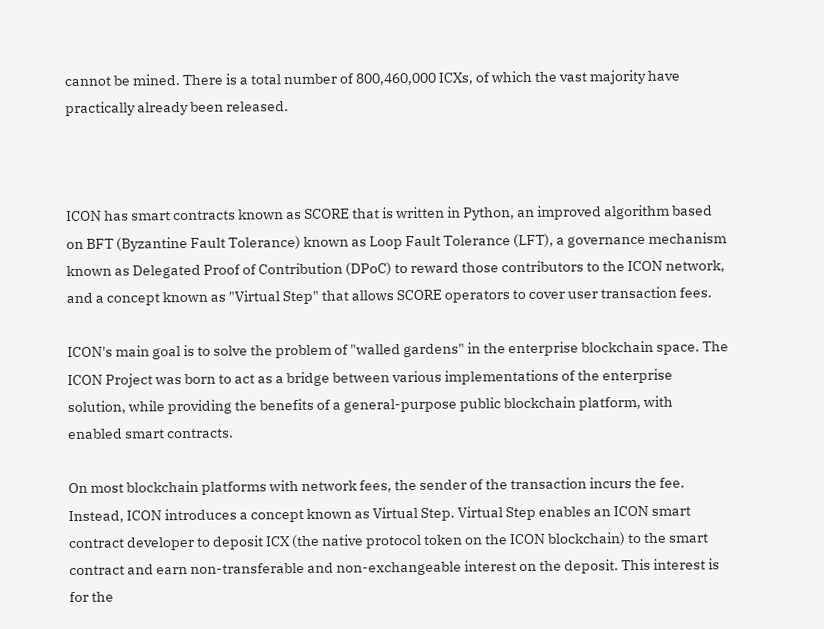cannot be mined. There is a total number of 800,460,000 ICXs, of which the vast majority have practically already been released.



ICON has smart contracts known as SCORE that is written in Python, an improved algorithm based on BFT (Byzantine Fault Tolerance) known as Loop Fault Tolerance (LFT), a governance mechanism known as Delegated Proof of Contribution (DPoC) to reward those contributors to the ICON network, and a concept known as "Virtual Step" that allows SCORE operators to cover user transaction fees.

ICON's main goal is to solve the problem of "walled gardens" in the enterprise blockchain space. The ICON Project was born to act as a bridge between various implementations of the enterprise solution, while providing the benefits of a general-purpose public blockchain platform, with enabled smart contracts.

On most blockchain platforms with network fees, the sender of the transaction incurs the fee. Instead, ICON introduces a concept known as Virtual Step. Virtual Step enables an ICON smart contract developer to deposit ICX (the native protocol token on the ICON blockchain) to the smart contract and earn non-transferable and non-exchangeable interest on the deposit. This interest is for the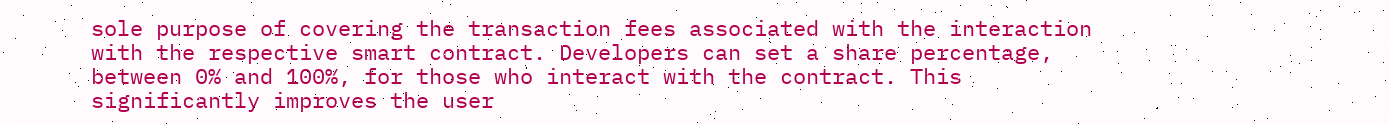sole purpose of covering the transaction fees associated with the interaction with the respective smart contract. Developers can set a share percentage, between 0% and 100%, for those who interact with the contract. This significantly improves the user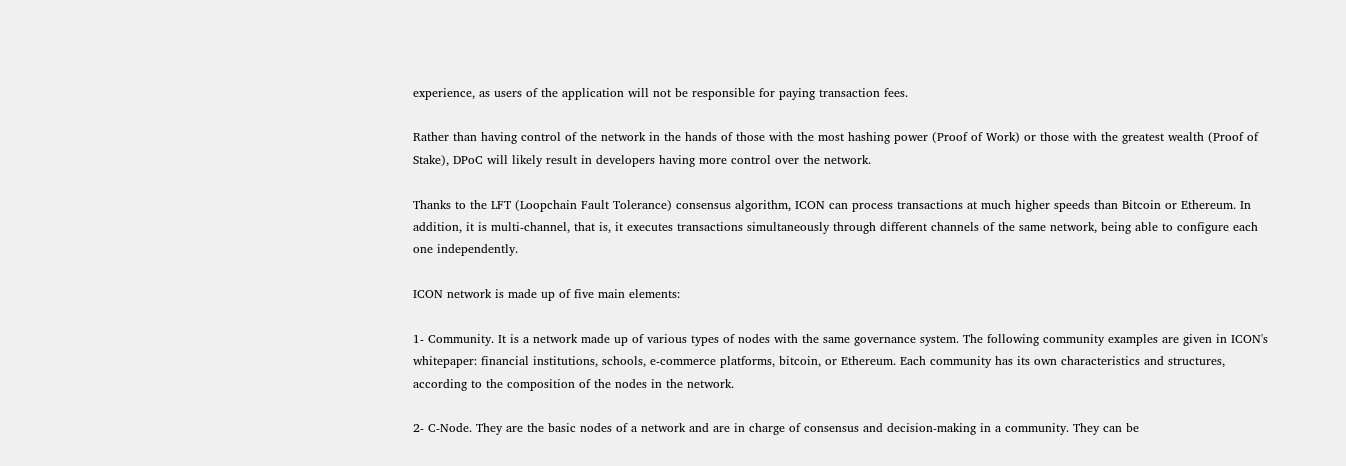experience, as users of the application will not be responsible for paying transaction fees.

Rather than having control of the network in the hands of those with the most hashing power (Proof of Work) or those with the greatest wealth (Proof of Stake), DPoC will likely result in developers having more control over the network.

Thanks to the LFT (Loopchain Fault Tolerance) consensus algorithm, ICON can process transactions at much higher speeds than Bitcoin or Ethereum. In addition, it is multi-channel, that is, it executes transactions simultaneously through different channels of the same network, being able to configure each one independently.

ICON network is made up of five main elements:

1- Community. It is a network made up of various types of nodes with the same governance system. The following community examples are given in ICON's whitepaper: financial institutions, schools, e-commerce platforms, bitcoin, or Ethereum. Each community has its own characteristics and structures, according to the composition of the nodes in the network.

2- C-Node. They are the basic nodes of a network and are in charge of consensus and decision-making in a community. They can be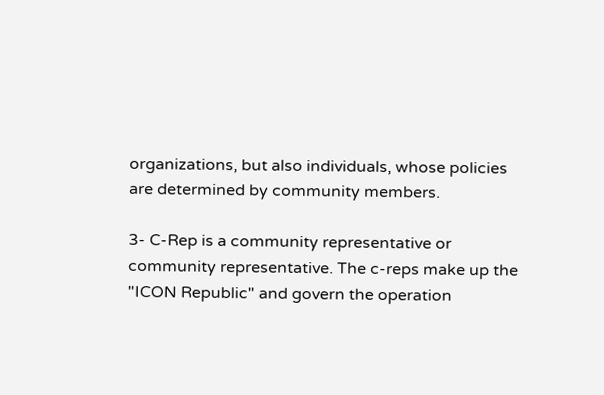organizations, but also individuals, whose policies are determined by community members.

3- C-Rep is a community representative or community representative. The c-reps make up the "ICON Republic" and govern the operation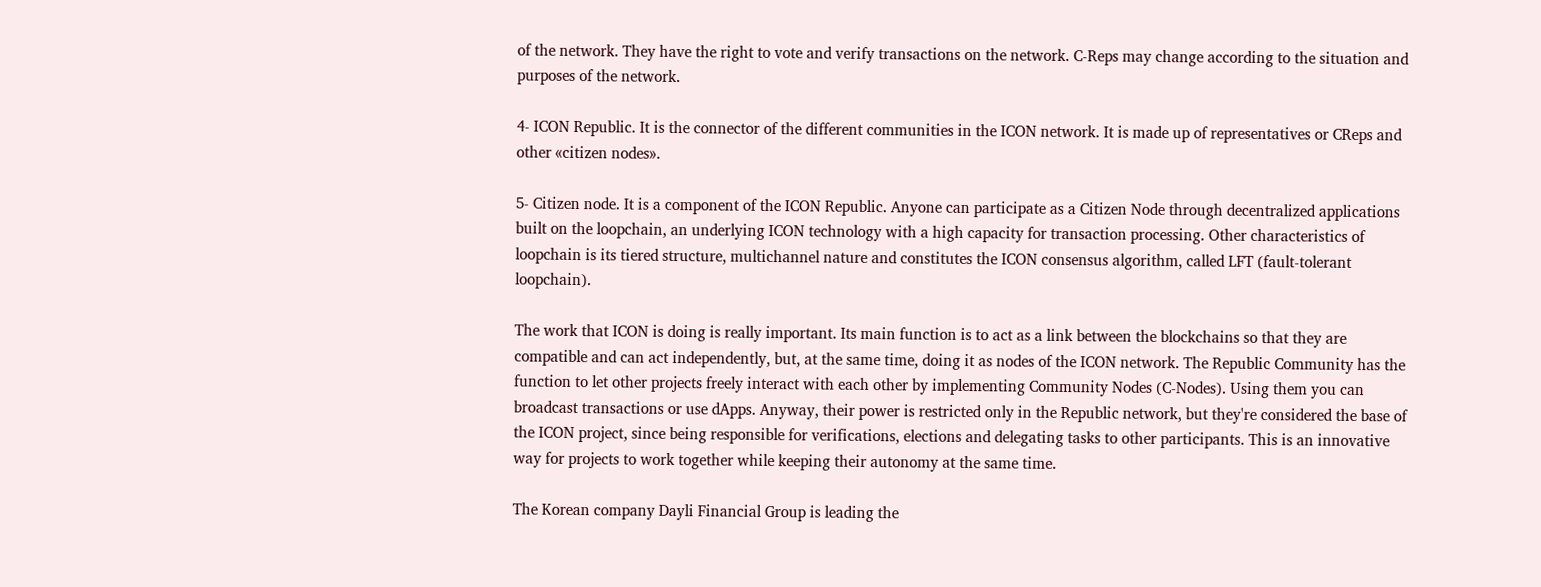of the network. They have the right to vote and verify transactions on the network. C-Reps may change according to the situation and purposes of the network.

4- ICON Republic. It is the connector of the different communities in the ICON network. It is made up of representatives or CReps and other «citizen nodes».

5- Citizen node. It is a component of the ICON Republic. Anyone can participate as a Citizen Node through decentralized applications built on the loopchain, an underlying ICON technology with a high capacity for transaction processing. Other characteristics of loopchain is its tiered structure, multichannel nature and constitutes the ICON consensus algorithm, called LFT (fault-tolerant loopchain).

The work that ICON is doing is really important. Its main function is to act as a link between the blockchains so that they are compatible and can act independently, but, at the same time, doing it as nodes of the ICON network. The Republic Community has the function to let other projects freely interact with each other by implementing Community Nodes (C-Nodes). Using them you can broadcast transactions or use dApps. Anyway, their power is restricted only in the Republic network, but they're considered the base of the ICON project, since being responsible for verifications, elections and delegating tasks to other participants. This is an innovative way for projects to work together while keeping their autonomy at the same time.

The Korean company Dayli Financial Group is leading the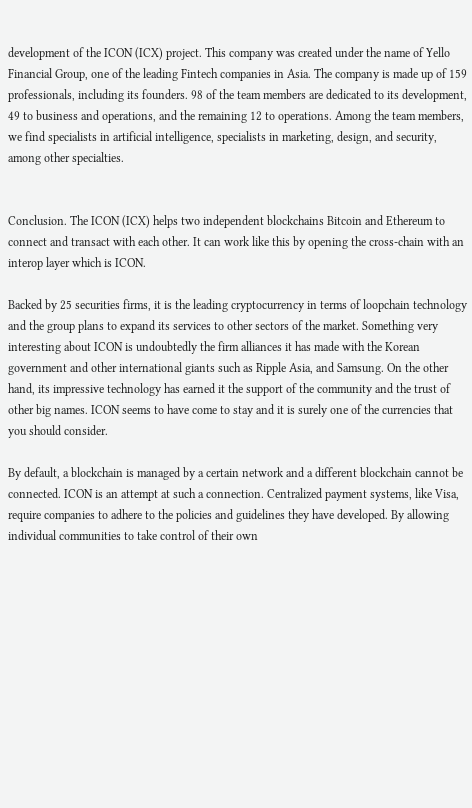development of the ICON (ICX) project. This company was created under the name of Yello Financial Group, one of the leading Fintech companies in Asia. The company is made up of 159 professionals, including its founders. 98 of the team members are dedicated to its development, 49 to business and operations, and the remaining 12 to operations. Among the team members, we find specialists in artificial intelligence, specialists in marketing, design, and security, among other specialties.


Conclusion. The ICON (ICX) helps two independent blockchains Bitcoin and Ethereum to connect and transact with each other. It can work like this by opening the cross-chain with an interop layer which is ICON.

Backed by 25 securities firms, it is the leading cryptocurrency in terms of loopchain technology and the group plans to expand its services to other sectors of the market. Something very interesting about ICON is undoubtedly the firm alliances it has made with the Korean government and other international giants such as Ripple Asia, and Samsung. On the other hand, its impressive technology has earned it the support of the community and the trust of other big names. ICON seems to have come to stay and it is surely one of the currencies that you should consider.

By default, a blockchain is managed by a certain network and a different blockchain cannot be connected. ICON is an attempt at such a connection. Centralized payment systems, like Visa, require companies to adhere to the policies and guidelines they have developed. By allowing individual communities to take control of their own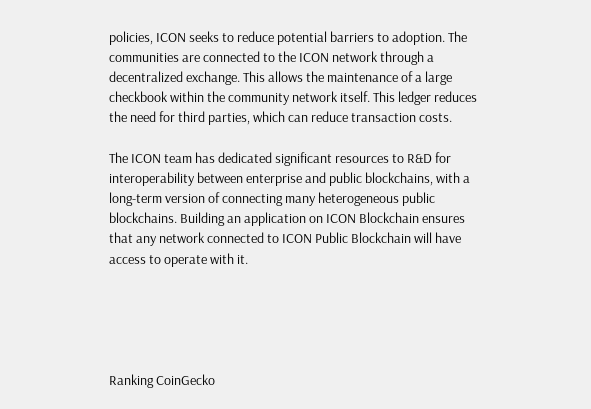policies, ICON seeks to reduce potential barriers to adoption. The communities are connected to the ICON network through a decentralized exchange. This allows the maintenance of a large checkbook within the community network itself. This ledger reduces the need for third parties, which can reduce transaction costs.

The ICON team has dedicated significant resources to R&D for interoperability between enterprise and public blockchains, with a long-term version of connecting many heterogeneous public blockchains. Building an application on ICON Blockchain ensures that any network connected to ICON Public Blockchain will have access to operate with it.





Ranking CoinGecko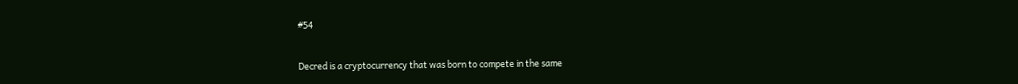#54


Decred is a cryptocurrency that was born to compete in the same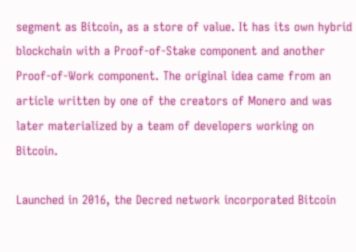segment as Bitcoin, as a store of value. It has its own hybrid blockchain with a Proof-of-Stake component and another Proof-of-Work component. The original idea came from an article written by one of the creators of Monero and was later materialized by a team of developers working on Bitcoin.

Launched in 2016, the Decred network incorporated Bitcoin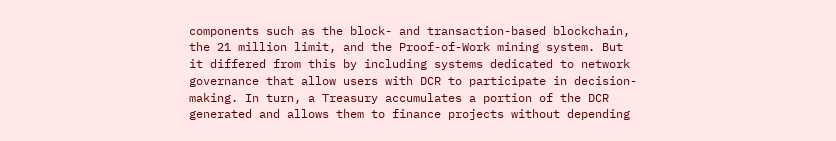components such as the block- and transaction-based blockchain, the 21 million limit, and the Proof-of-Work mining system. But it differed from this by including systems dedicated to network governance that allow users with DCR to participate in decision-making. In turn, a Treasury accumulates a portion of the DCR generated and allows them to finance projects without depending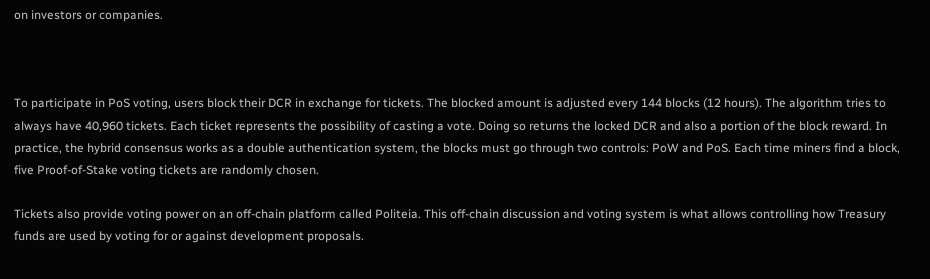on investors or companies.



To participate in PoS voting, users block their DCR in exchange for tickets. The blocked amount is adjusted every 144 blocks (12 hours). The algorithm tries to always have 40,960 tickets. Each ticket represents the possibility of casting a vote. Doing so returns the locked DCR and also a portion of the block reward. In practice, the hybrid consensus works as a double authentication system, the blocks must go through two controls: PoW and PoS. Each time miners find a block, five Proof-of-Stake voting tickets are randomly chosen.

Tickets also provide voting power on an off-chain platform called Politeia. This off-chain discussion and voting system is what allows controlling how Treasury funds are used by voting for or against development proposals.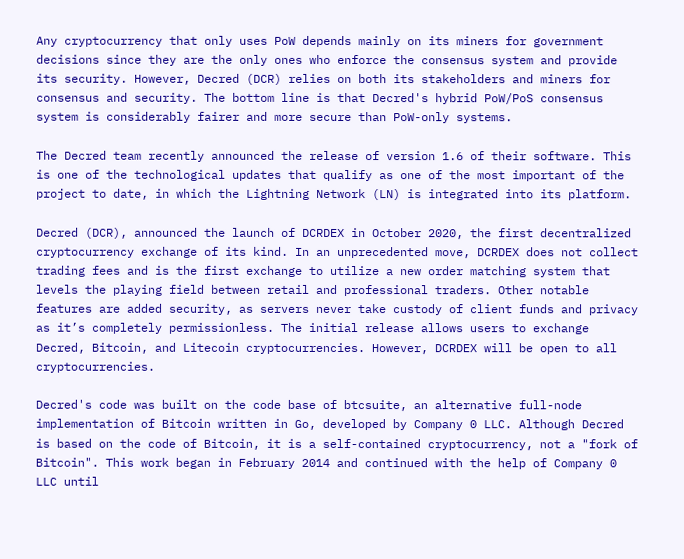Any cryptocurrency that only uses PoW depends mainly on its miners for government decisions since they are the only ones who enforce the consensus system and provide its security. However, Decred (DCR) relies on both its stakeholders and miners for consensus and security. The bottom line is that Decred's hybrid PoW/PoS consensus system is considerably fairer and more secure than PoW-only systems.

The Decred team recently announced the release of version 1.6 of their software. This is one of the technological updates that qualify as one of the most important of the project to date, in which the Lightning Network (LN) is integrated into its platform.

Decred (DCR), announced the launch of DCRDEX in October 2020, the first decentralized cryptocurrency exchange of its kind. In an unprecedented move, DCRDEX does not collect trading fees and is the first exchange to utilize a new order matching system that levels the playing field between retail and professional traders. Other notable features are added security, as servers never take custody of client funds and privacy as it’s completely permissionless. The initial release allows users to exchange Decred, Bitcoin, and Litecoin cryptocurrencies. However, DCRDEX will be open to all cryptocurrencies.

Decred's code was built on the code base of btcsuite, an alternative full-node implementation of Bitcoin written in Go, developed by Company 0 LLC. Although Decred is based on the code of Bitcoin, it is a self-contained cryptocurrency, not a "fork of Bitcoin". This work began in February 2014 and continued with the help of Company 0 LLC until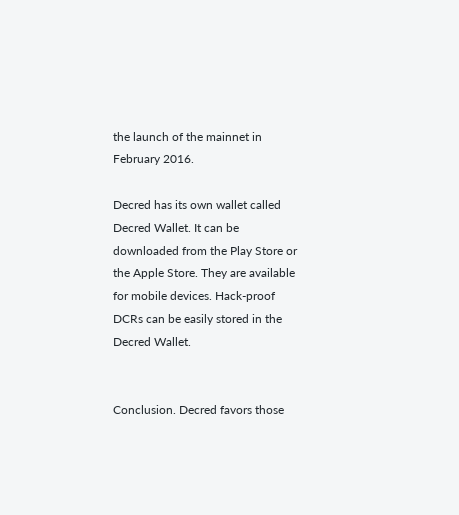the launch of the mainnet in February 2016.

Decred has its own wallet called Decred Wallet. It can be downloaded from the Play Store or the Apple Store. They are available for mobile devices. Hack-proof DCRs can be easily stored in the Decred Wallet.


Conclusion. Decred favors those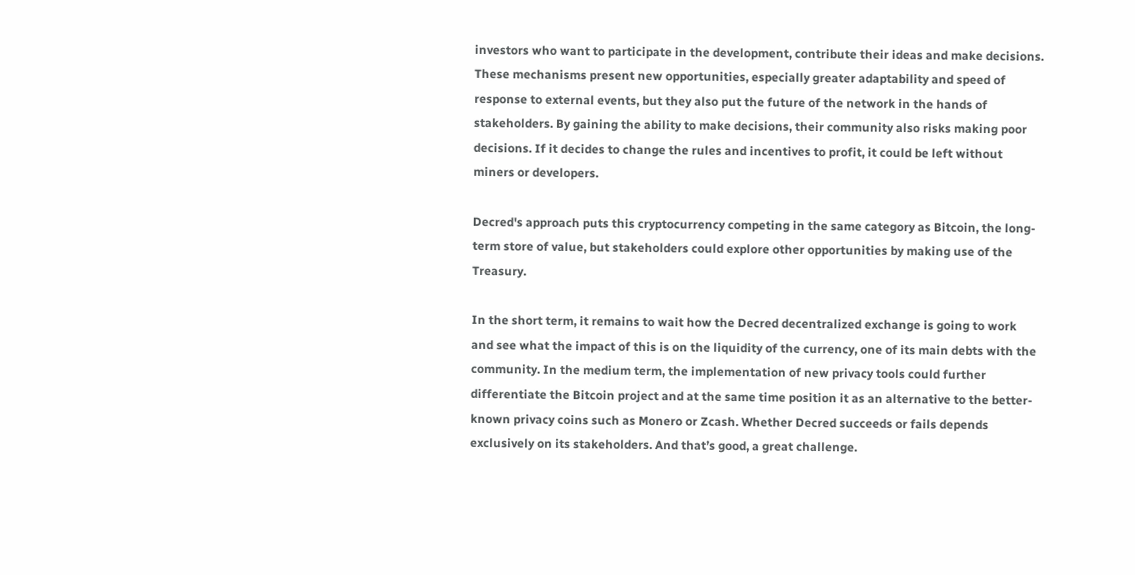investors who want to participate in the development, contribute their ideas and make decisions. These mechanisms present new opportunities, especially greater adaptability and speed of response to external events, but they also put the future of the network in the hands of stakeholders. By gaining the ability to make decisions, their community also risks making poor decisions. If it decides to change the rules and incentives to profit, it could be left without miners or developers.

Decred's approach puts this cryptocurrency competing in the same category as Bitcoin, the long-term store of value, but stakeholders could explore other opportunities by making use of the Treasury.

In the short term, it remains to wait how the Decred decentralized exchange is going to work and see what the impact of this is on the liquidity of the currency, one of its main debts with the community. In the medium term, the implementation of new privacy tools could further differentiate the Bitcoin project and at the same time position it as an alternative to the better-known privacy coins such as Monero or Zcash. Whether Decred succeeds or fails depends exclusively on its stakeholders. And that’s good, a great challenge.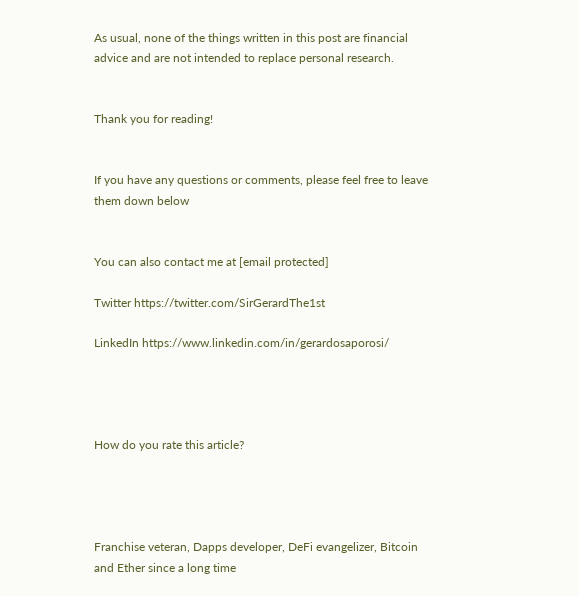As usual, none of the things written in this post are financial advice and are not intended to replace personal research.


Thank you for reading!


If you have any questions or comments, please feel free to leave them down below


You can also contact me at [email protected]

Twitter https://twitter.com/SirGerardThe1st

LinkedIn https://www.linkedin.com/in/gerardosaporosi/




How do you rate this article?




Franchise veteran, Dapps developer, DeFi evangelizer, Bitcoin and Ether since a long time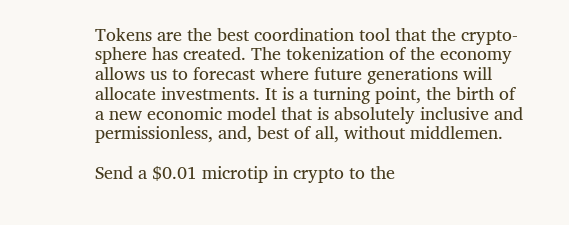Tokens are the best coordination tool that the crypto-sphere has created. The tokenization of the economy allows us to forecast where future generations will allocate investments. It is a turning point, the birth of a new economic model that is absolutely inclusive and permissionless, and, best of all, without middlemen.

Send a $0.01 microtip in crypto to the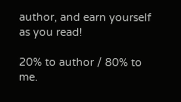author, and earn yourself as you read!

20% to author / 80% to me.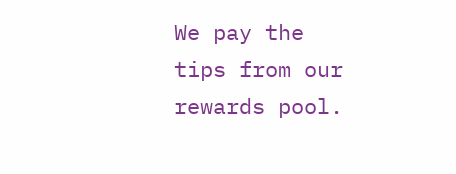We pay the tips from our rewards pool.